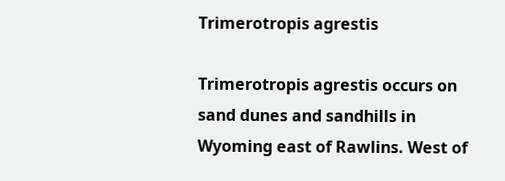Trimerotropis agrestis

Trimerotropis agrestis occurs on sand dunes and sandhills in Wyoming east of Rawlins. West of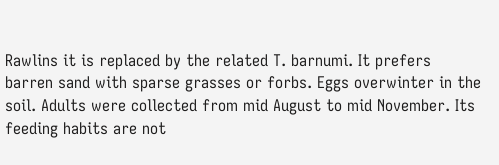Rawlins it is replaced by the related T. barnumi. It prefers barren sand with sparse grasses or forbs. Eggs overwinter in the soil. Adults were collected from mid August to mid November. Its feeding habits are not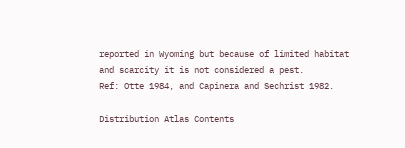reported in Wyoming but because of limited habitat and scarcity it is not considered a pest.
Ref: Otte 1984, and Capinera and Sechrist 1982.

Distribution Atlas Contents